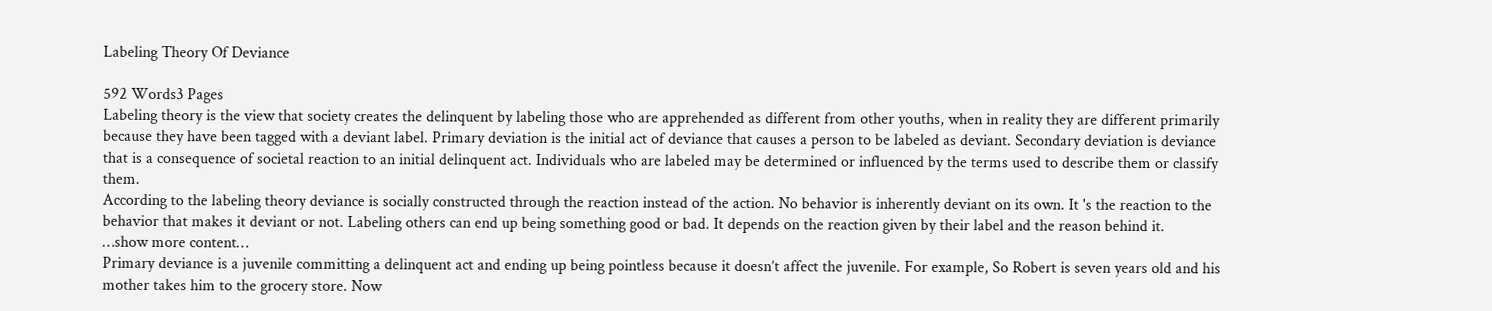Labeling Theory Of Deviance

592 Words3 Pages
Labeling theory is the view that society creates the delinquent by labeling those who are apprehended as different from other youths, when in reality they are different primarily because they have been tagged with a deviant label. Primary deviation is the initial act of deviance that causes a person to be labeled as deviant. Secondary deviation is deviance that is a consequence of societal reaction to an initial delinquent act. Individuals who are labeled may be determined or influenced by the terms used to describe them or classify them.
According to the labeling theory deviance is socially constructed through the reaction instead of the action. No behavior is inherently deviant on its own. It 's the reaction to the behavior that makes it deviant or not. Labeling others can end up being something good or bad. It depends on the reaction given by their label and the reason behind it.
…show more content…
Primary deviance is a juvenile committing a delinquent act and ending up being pointless because it doesn’t affect the juvenile. For example, So Robert is seven years old and his mother takes him to the grocery store. Now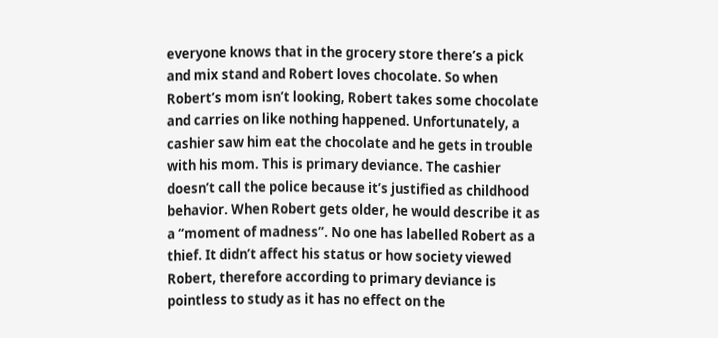everyone knows that in the grocery store there’s a pick and mix stand and Robert loves chocolate. So when Robert’s mom isn’t looking, Robert takes some chocolate and carries on like nothing happened. Unfortunately, a cashier saw him eat the chocolate and he gets in trouble with his mom. This is primary deviance. The cashier doesn’t call the police because it’s justified as childhood behavior. When Robert gets older, he would describe it as a “moment of madness”. No one has labelled Robert as a thief. It didn’t affect his status or how society viewed Robert, therefore according to primary deviance is pointless to study as it has no effect on the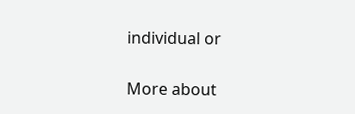individual or

More about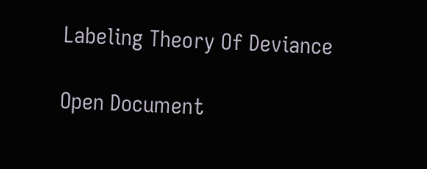Labeling Theory Of Deviance

Open Document